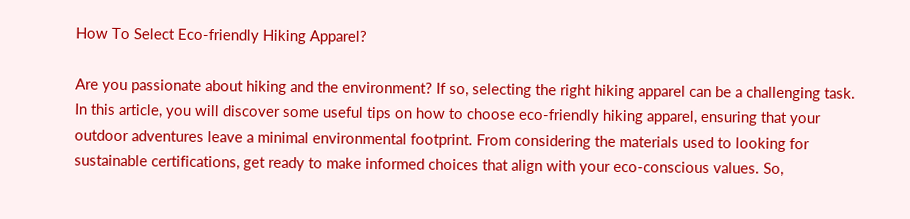How To Select Eco-friendly Hiking Apparel?

Are you passionate about hiking and the environment? If so, selecting the right hiking apparel can be a challenging task. In this article, you will discover some useful tips on how to choose eco-friendly hiking apparel, ensuring that your outdoor adventures leave a minimal environmental footprint. From considering the materials used to looking for sustainable certifications, get ready to make informed choices that align with your eco-conscious values. So,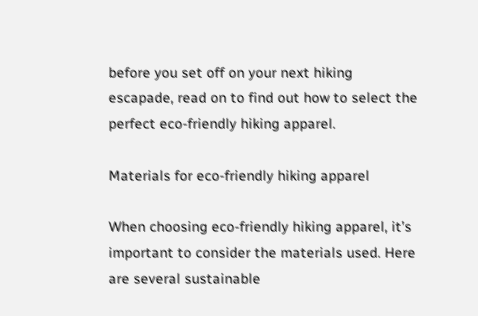before you set off on your next hiking escapade, read on to find out how to select the perfect eco-friendly hiking apparel.

Materials for eco-friendly hiking apparel

When choosing eco-friendly hiking apparel, it’s important to consider the materials used. Here are several sustainable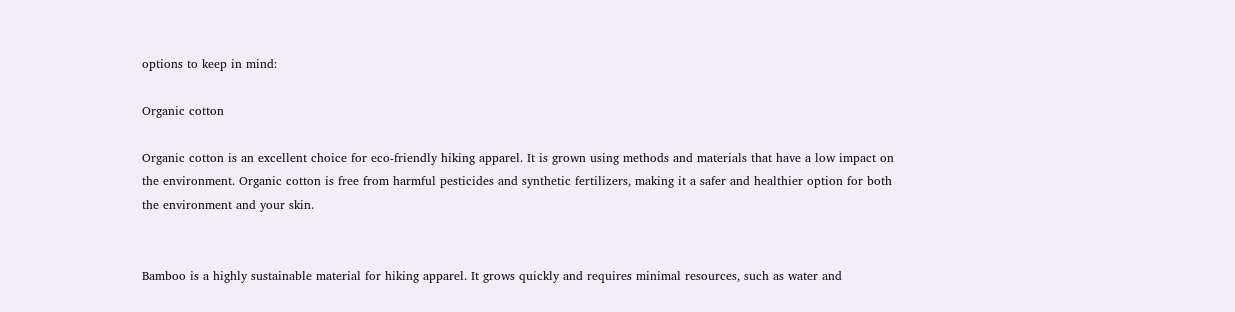options to keep in mind:

Organic cotton

Organic cotton is an excellent choice for eco-friendly hiking apparel. It is grown using methods and materials that have a low impact on the environment. Organic cotton is free from harmful pesticides and synthetic fertilizers, making it a safer and healthier option for both the environment and your skin.


Bamboo is a highly sustainable material for hiking apparel. It grows quickly and requires minimal resources, such as water and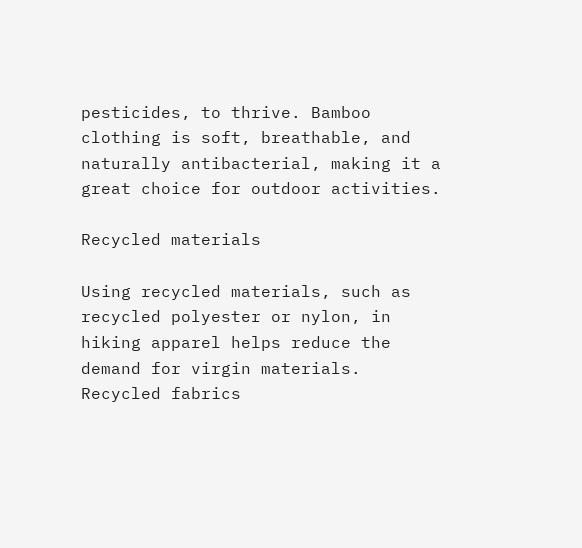pesticides, to thrive. Bamboo clothing is soft, breathable, and naturally antibacterial, making it a great choice for outdoor activities.

Recycled materials

Using recycled materials, such as recycled polyester or nylon, in hiking apparel helps reduce the demand for virgin materials. Recycled fabrics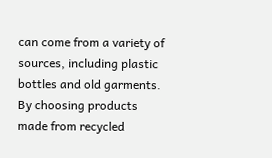can come from a variety of sources, including plastic bottles and old garments. By choosing products made from recycled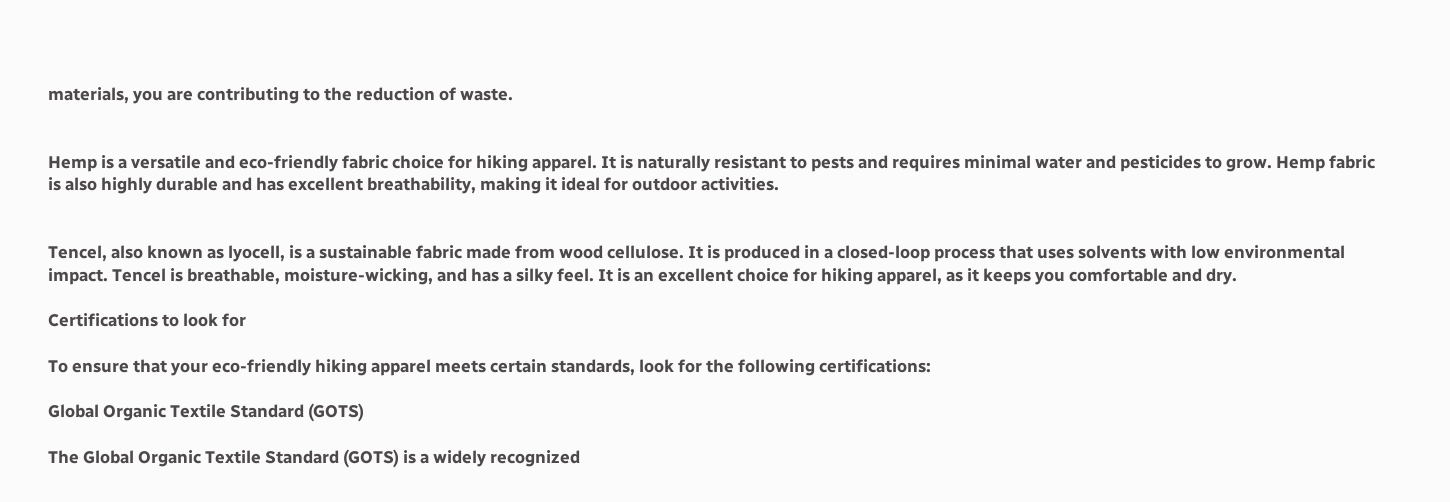materials, you are contributing to the reduction of waste.


Hemp is a versatile and eco-friendly fabric choice for hiking apparel. It is naturally resistant to pests and requires minimal water and pesticides to grow. Hemp fabric is also highly durable and has excellent breathability, making it ideal for outdoor activities.


Tencel, also known as lyocell, is a sustainable fabric made from wood cellulose. It is produced in a closed-loop process that uses solvents with low environmental impact. Tencel is breathable, moisture-wicking, and has a silky feel. It is an excellent choice for hiking apparel, as it keeps you comfortable and dry.

Certifications to look for

To ensure that your eco-friendly hiking apparel meets certain standards, look for the following certifications:

Global Organic Textile Standard (GOTS)

The Global Organic Textile Standard (GOTS) is a widely recognized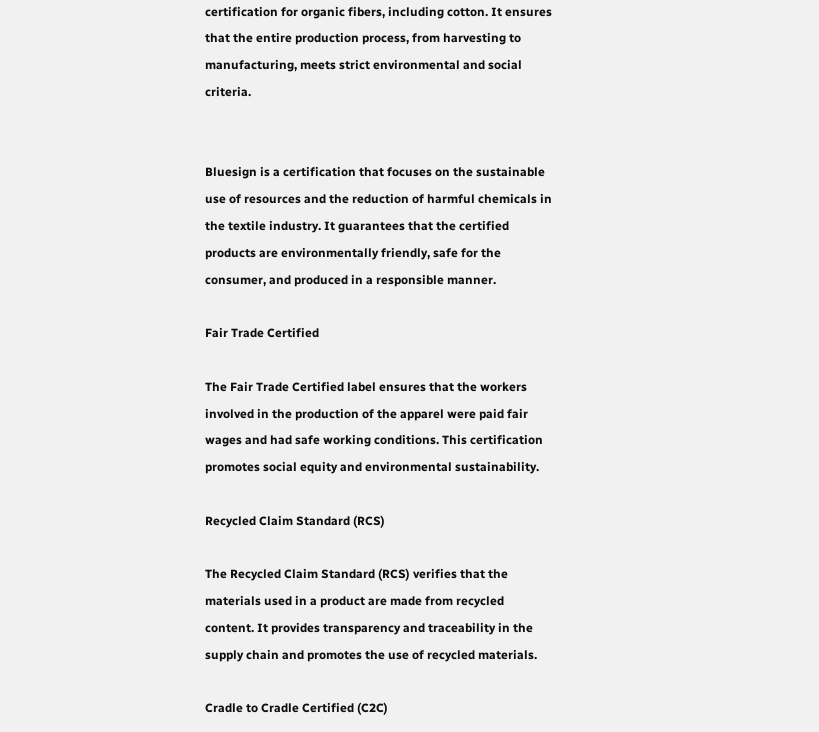certification for organic fibers, including cotton. It ensures that the entire production process, from harvesting to manufacturing, meets strict environmental and social criteria.


Bluesign is a certification that focuses on the sustainable use of resources and the reduction of harmful chemicals in the textile industry. It guarantees that the certified products are environmentally friendly, safe for the consumer, and produced in a responsible manner.

Fair Trade Certified

The Fair Trade Certified label ensures that the workers involved in the production of the apparel were paid fair wages and had safe working conditions. This certification promotes social equity and environmental sustainability.

Recycled Claim Standard (RCS)

The Recycled Claim Standard (RCS) verifies that the materials used in a product are made from recycled content. It provides transparency and traceability in the supply chain and promotes the use of recycled materials.

Cradle to Cradle Certified (C2C)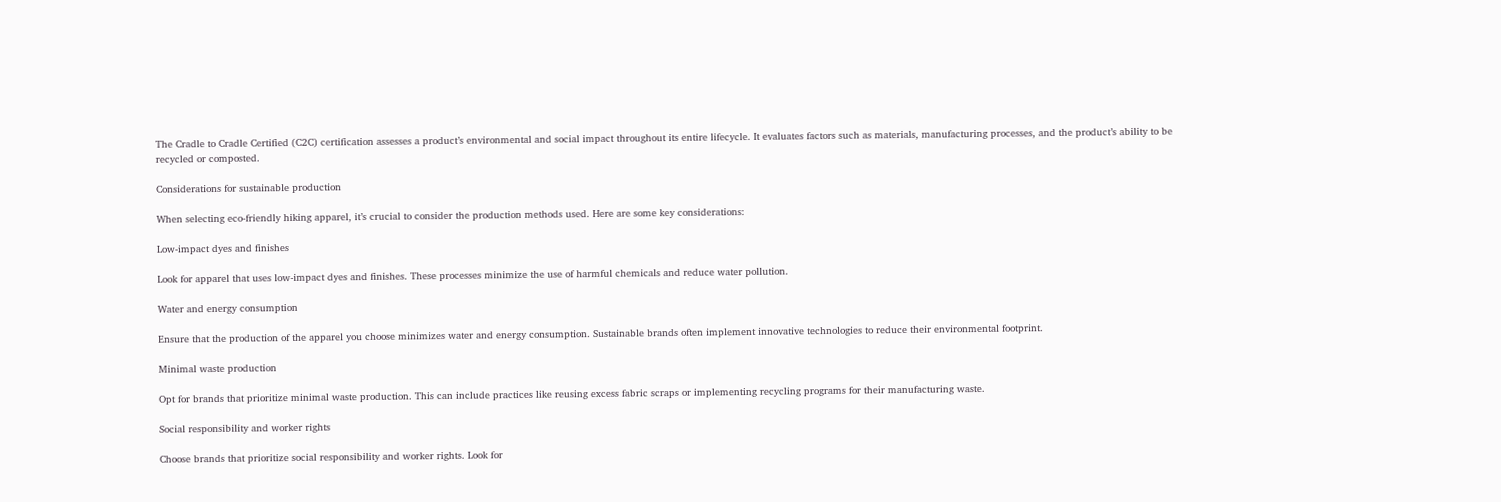The Cradle to Cradle Certified (C2C) certification assesses a product’s environmental and social impact throughout its entire lifecycle. It evaluates factors such as materials, manufacturing processes, and the product’s ability to be recycled or composted.

Considerations for sustainable production

When selecting eco-friendly hiking apparel, it’s crucial to consider the production methods used. Here are some key considerations:

Low-impact dyes and finishes

Look for apparel that uses low-impact dyes and finishes. These processes minimize the use of harmful chemicals and reduce water pollution.

Water and energy consumption

Ensure that the production of the apparel you choose minimizes water and energy consumption. Sustainable brands often implement innovative technologies to reduce their environmental footprint.

Minimal waste production

Opt for brands that prioritize minimal waste production. This can include practices like reusing excess fabric scraps or implementing recycling programs for their manufacturing waste.

Social responsibility and worker rights

Choose brands that prioritize social responsibility and worker rights. Look for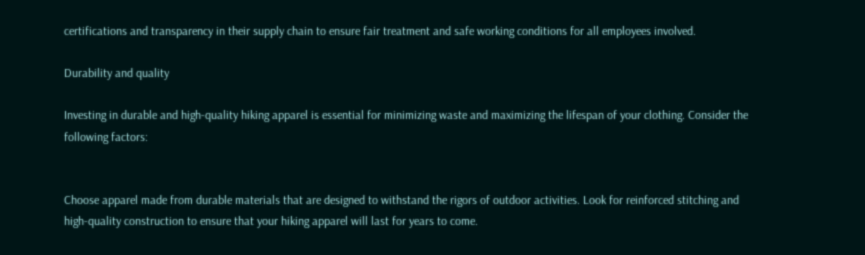certifications and transparency in their supply chain to ensure fair treatment and safe working conditions for all employees involved.

Durability and quality

Investing in durable and high-quality hiking apparel is essential for minimizing waste and maximizing the lifespan of your clothing. Consider the following factors:


Choose apparel made from durable materials that are designed to withstand the rigors of outdoor activities. Look for reinforced stitching and high-quality construction to ensure that your hiking apparel will last for years to come.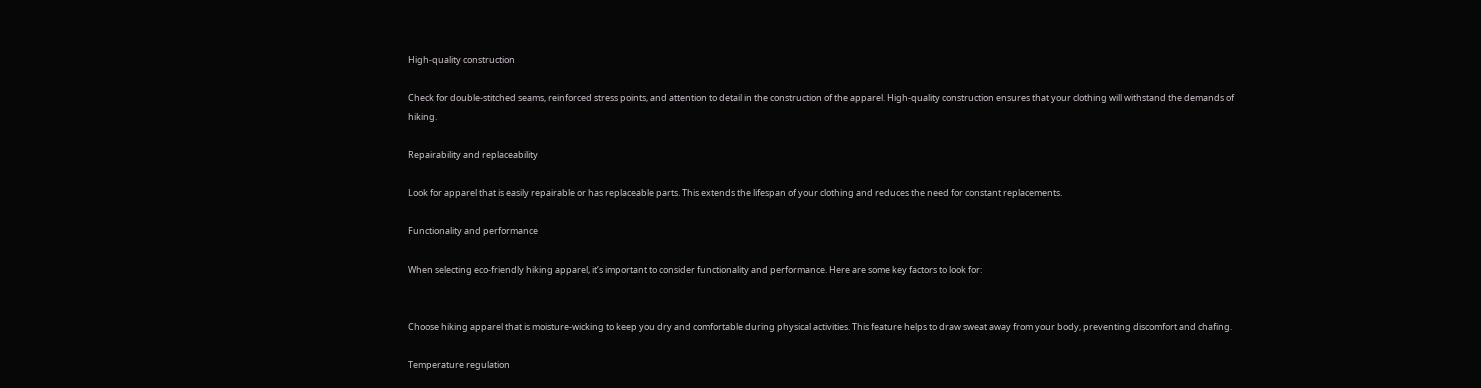High-quality construction

Check for double-stitched seams, reinforced stress points, and attention to detail in the construction of the apparel. High-quality construction ensures that your clothing will withstand the demands of hiking.

Repairability and replaceability

Look for apparel that is easily repairable or has replaceable parts. This extends the lifespan of your clothing and reduces the need for constant replacements.

Functionality and performance

When selecting eco-friendly hiking apparel, it’s important to consider functionality and performance. Here are some key factors to look for:


Choose hiking apparel that is moisture-wicking to keep you dry and comfortable during physical activities. This feature helps to draw sweat away from your body, preventing discomfort and chafing.

Temperature regulation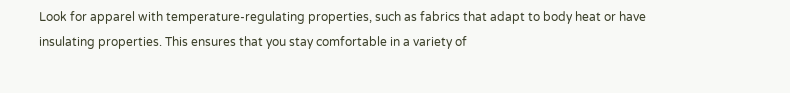Look for apparel with temperature-regulating properties, such as fabrics that adapt to body heat or have insulating properties. This ensures that you stay comfortable in a variety of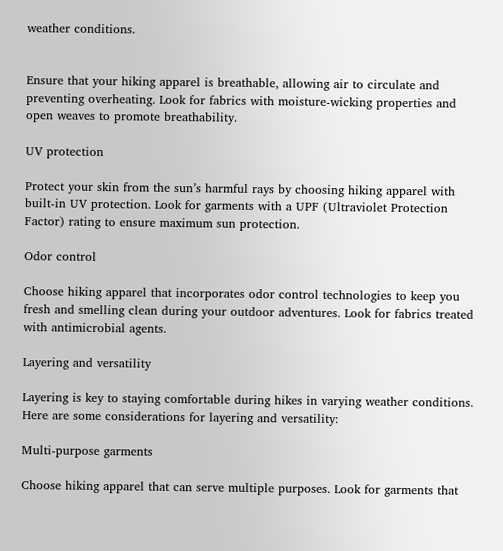weather conditions.


Ensure that your hiking apparel is breathable, allowing air to circulate and preventing overheating. Look for fabrics with moisture-wicking properties and open weaves to promote breathability.

UV protection

Protect your skin from the sun’s harmful rays by choosing hiking apparel with built-in UV protection. Look for garments with a UPF (Ultraviolet Protection Factor) rating to ensure maximum sun protection.

Odor control

Choose hiking apparel that incorporates odor control technologies to keep you fresh and smelling clean during your outdoor adventures. Look for fabrics treated with antimicrobial agents.

Layering and versatility

Layering is key to staying comfortable during hikes in varying weather conditions. Here are some considerations for layering and versatility:

Multi-purpose garments

Choose hiking apparel that can serve multiple purposes. Look for garments that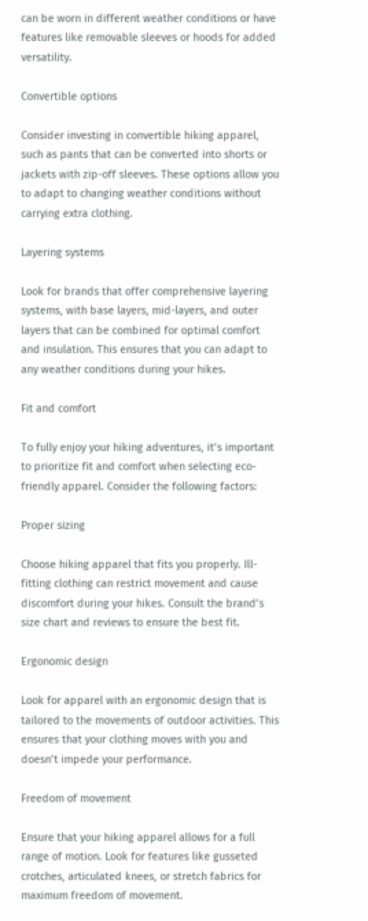can be worn in different weather conditions or have features like removable sleeves or hoods for added versatility.

Convertible options

Consider investing in convertible hiking apparel, such as pants that can be converted into shorts or jackets with zip-off sleeves. These options allow you to adapt to changing weather conditions without carrying extra clothing.

Layering systems

Look for brands that offer comprehensive layering systems, with base layers, mid-layers, and outer layers that can be combined for optimal comfort and insulation. This ensures that you can adapt to any weather conditions during your hikes.

Fit and comfort

To fully enjoy your hiking adventures, it’s important to prioritize fit and comfort when selecting eco-friendly apparel. Consider the following factors:

Proper sizing

Choose hiking apparel that fits you properly. Ill-fitting clothing can restrict movement and cause discomfort during your hikes. Consult the brand’s size chart and reviews to ensure the best fit.

Ergonomic design

Look for apparel with an ergonomic design that is tailored to the movements of outdoor activities. This ensures that your clothing moves with you and doesn’t impede your performance.

Freedom of movement

Ensure that your hiking apparel allows for a full range of motion. Look for features like gusseted crotches, articulated knees, or stretch fabrics for maximum freedom of movement.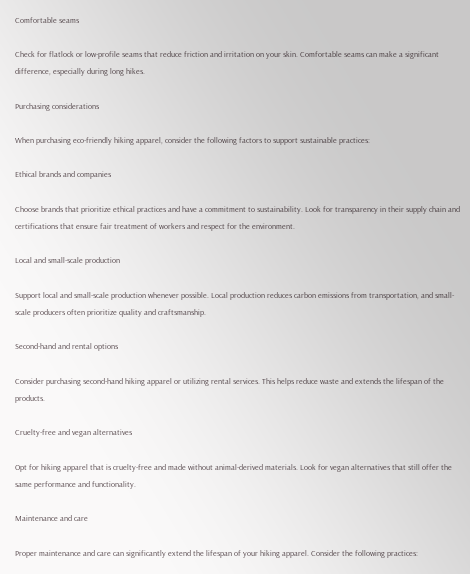Comfortable seams

Check for flatlock or low-profile seams that reduce friction and irritation on your skin. Comfortable seams can make a significant difference, especially during long hikes.

Purchasing considerations

When purchasing eco-friendly hiking apparel, consider the following factors to support sustainable practices:

Ethical brands and companies

Choose brands that prioritize ethical practices and have a commitment to sustainability. Look for transparency in their supply chain and certifications that ensure fair treatment of workers and respect for the environment.

Local and small-scale production

Support local and small-scale production whenever possible. Local production reduces carbon emissions from transportation, and small-scale producers often prioritize quality and craftsmanship.

Second-hand and rental options

Consider purchasing second-hand hiking apparel or utilizing rental services. This helps reduce waste and extends the lifespan of the products.

Cruelty-free and vegan alternatives

Opt for hiking apparel that is cruelty-free and made without animal-derived materials. Look for vegan alternatives that still offer the same performance and functionality.

Maintenance and care

Proper maintenance and care can significantly extend the lifespan of your hiking apparel. Consider the following practices: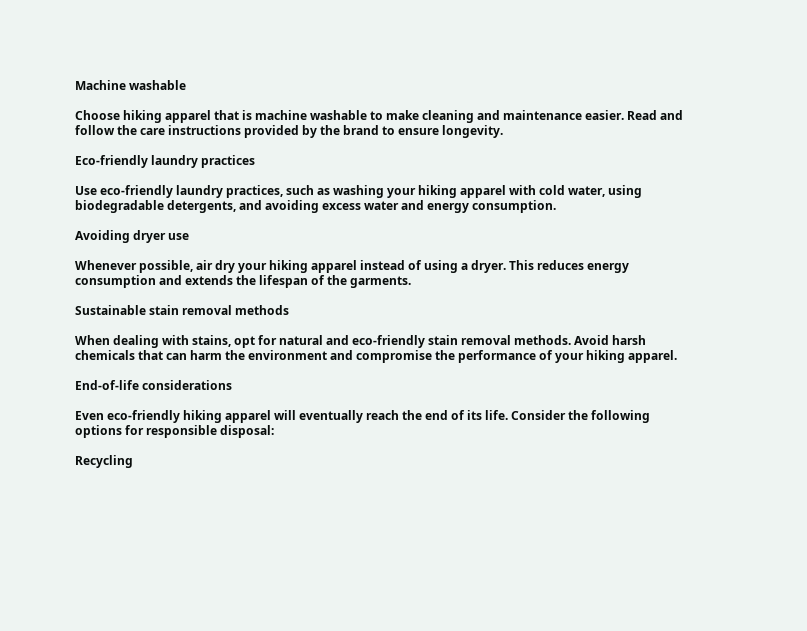Machine washable

Choose hiking apparel that is machine washable to make cleaning and maintenance easier. Read and follow the care instructions provided by the brand to ensure longevity.

Eco-friendly laundry practices

Use eco-friendly laundry practices, such as washing your hiking apparel with cold water, using biodegradable detergents, and avoiding excess water and energy consumption.

Avoiding dryer use

Whenever possible, air dry your hiking apparel instead of using a dryer. This reduces energy consumption and extends the lifespan of the garments.

Sustainable stain removal methods

When dealing with stains, opt for natural and eco-friendly stain removal methods. Avoid harsh chemicals that can harm the environment and compromise the performance of your hiking apparel.

End-of-life considerations

Even eco-friendly hiking apparel will eventually reach the end of its life. Consider the following options for responsible disposal:

Recycling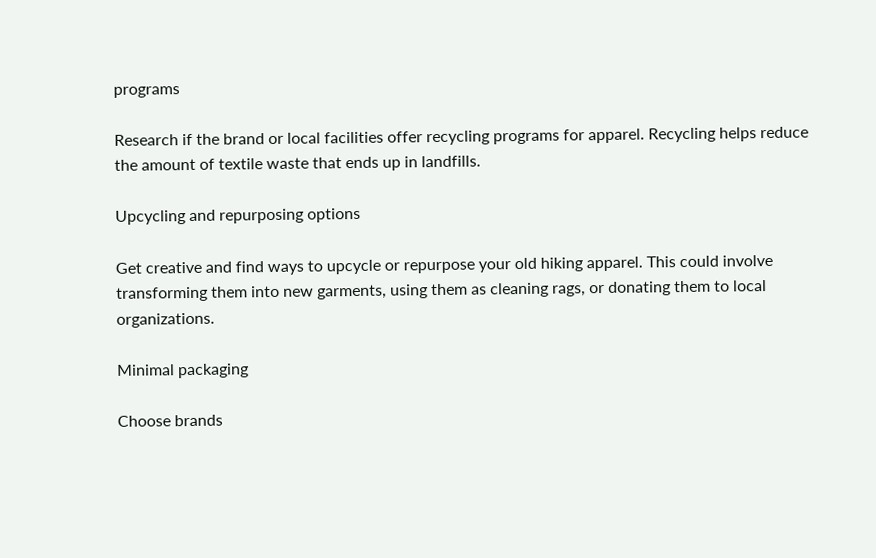programs

Research if the brand or local facilities offer recycling programs for apparel. Recycling helps reduce the amount of textile waste that ends up in landfills.

Upcycling and repurposing options

Get creative and find ways to upcycle or repurpose your old hiking apparel. This could involve transforming them into new garments, using them as cleaning rags, or donating them to local organizations.

Minimal packaging

Choose brands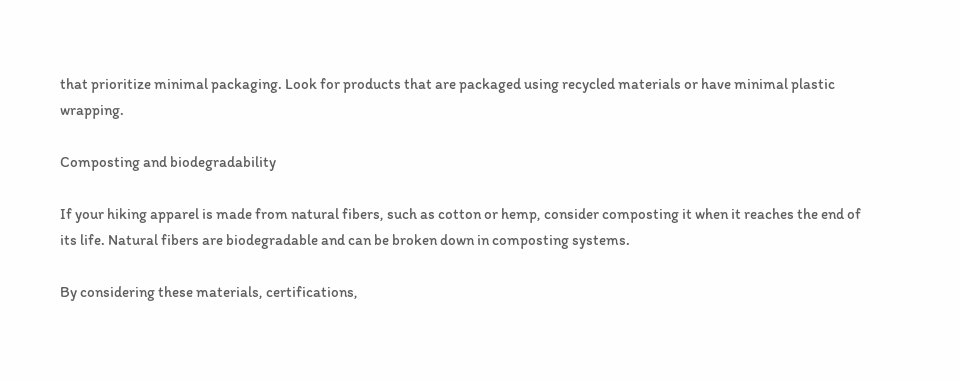that prioritize minimal packaging. Look for products that are packaged using recycled materials or have minimal plastic wrapping.

Composting and biodegradability

If your hiking apparel is made from natural fibers, such as cotton or hemp, consider composting it when it reaches the end of its life. Natural fibers are biodegradable and can be broken down in composting systems.

By considering these materials, certifications,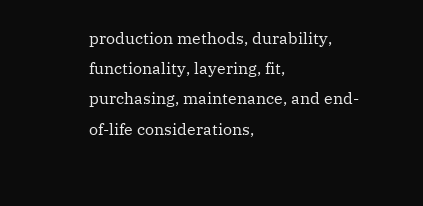production methods, durability, functionality, layering, fit, purchasing, maintenance, and end-of-life considerations,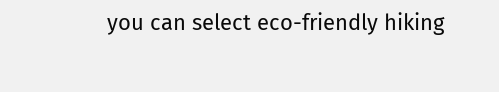you can select eco-friendly hiking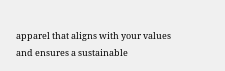apparel that aligns with your values and ensures a sustainable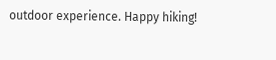outdoor experience. Happy hiking!